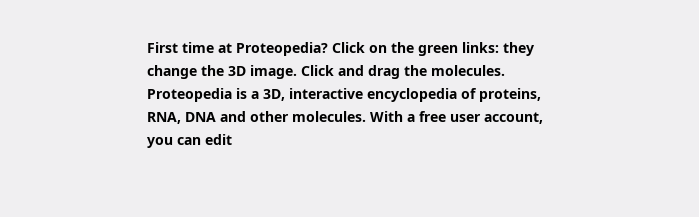First time at Proteopedia? Click on the green links: they change the 3D image. Click and drag the molecules. Proteopedia is a 3D, interactive encyclopedia of proteins, RNA, DNA and other molecules. With a free user account, you can edit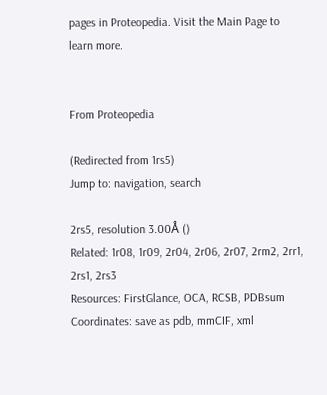pages in Proteopedia. Visit the Main Page to learn more.


From Proteopedia

(Redirected from 1rs5)
Jump to: navigation, search

2rs5, resolution 3.00Å ()
Related: 1r08, 1r09, 2r04, 2r06, 2r07, 2rm2, 2rr1, 2rs1, 2rs3
Resources: FirstGlance, OCA, RCSB, PDBsum
Coordinates: save as pdb, mmCIF, xml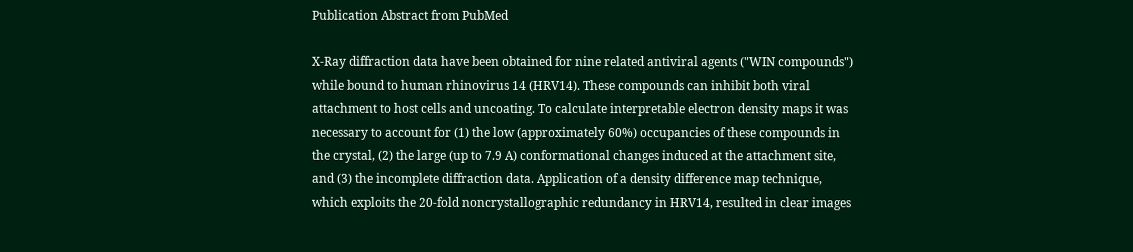Publication Abstract from PubMed

X-Ray diffraction data have been obtained for nine related antiviral agents ("WIN compounds") while bound to human rhinovirus 14 (HRV14). These compounds can inhibit both viral attachment to host cells and uncoating. To calculate interpretable electron density maps it was necessary to account for (1) the low (approximately 60%) occupancies of these compounds in the crystal, (2) the large (up to 7.9 A) conformational changes induced at the attachment site, and (3) the incomplete diffraction data. Application of a density difference map technique, which exploits the 20-fold noncrystallographic redundancy in HRV14, resulted in clear images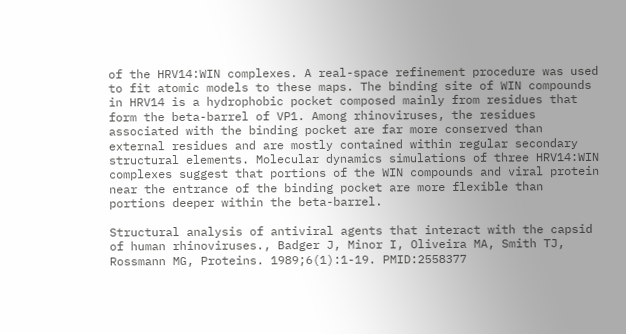of the HRV14:WIN complexes. A real-space refinement procedure was used to fit atomic models to these maps. The binding site of WIN compounds in HRV14 is a hydrophobic pocket composed mainly from residues that form the beta-barrel of VP1. Among rhinoviruses, the residues associated with the binding pocket are far more conserved than external residues and are mostly contained within regular secondary structural elements. Molecular dynamics simulations of three HRV14:WIN complexes suggest that portions of the WIN compounds and viral protein near the entrance of the binding pocket are more flexible than portions deeper within the beta-barrel.

Structural analysis of antiviral agents that interact with the capsid of human rhinoviruses., Badger J, Minor I, Oliveira MA, Smith TJ, Rossmann MG, Proteins. 1989;6(1):1-19. PMID:2558377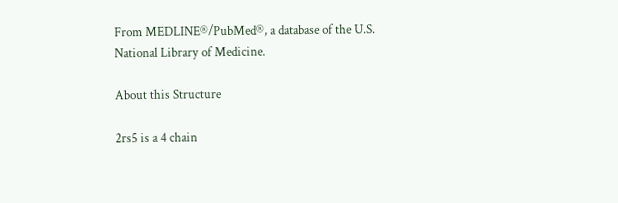From MEDLINE®/PubMed®, a database of the U.S. National Library of Medicine.

About this Structure

2rs5 is a 4 chain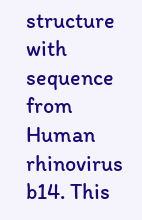structure with sequence from Human rhinovirus b14. This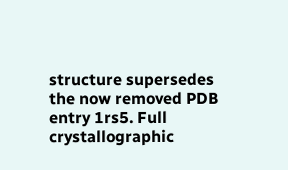structure supersedes the now removed PDB entry 1rs5. Full crystallographic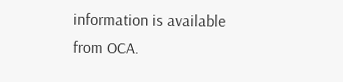information is available from OCA.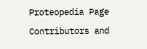Proteopedia Page Contributors and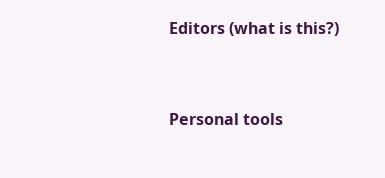Editors (what is this?)


Personal tools